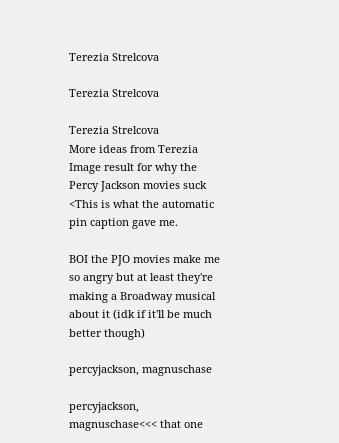Terezia Strelcova

Terezia Strelcova

Terezia Strelcova
More ideas from Terezia
Image result for why the Percy Jackson movies suck <This is what the automatic pin caption gave me.

BOI the PJO movies make me so angry but at least they're making a Broadway musical about it (idk if it'll be much better though)

percyjackson, magnuschase

percyjackson, magnuschase<<< that one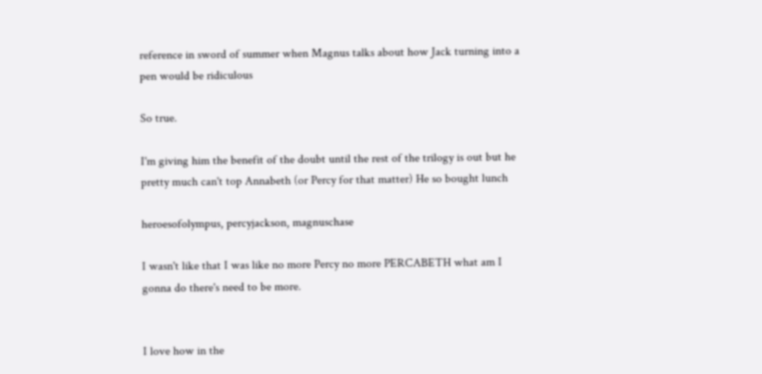reference in sword of summer when Magnus talks about how Jack turning into a pen would be ridiculous

So true.

I'm giving him the benefit of the doubt until the rest of the trilogy is out but he pretty much can't top Annabeth (or Percy for that matter) He so bought lunch

heroesofolympus, percyjackson, magnuschase

I wasn't like that I was like no more Percy no more PERCABETH what am I gonna do there's need to be more.


I love how in the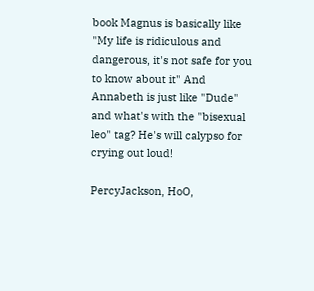book Magnus is basically like "My life is ridiculous and dangerous, it's not safe for you to know about it" And Annabeth is just like "Dude" and what's with the "bisexual leo" tag? He's will calypso for crying out loud!

PercyJackson, HoO,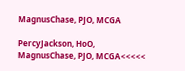MagnusChase, PJO, MCGA

PercyJackson, HoO, MagnusChase, PJO, MCGA<<<<<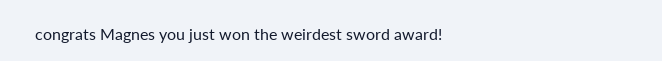congrats Magnes you just won the weirdest sword award!